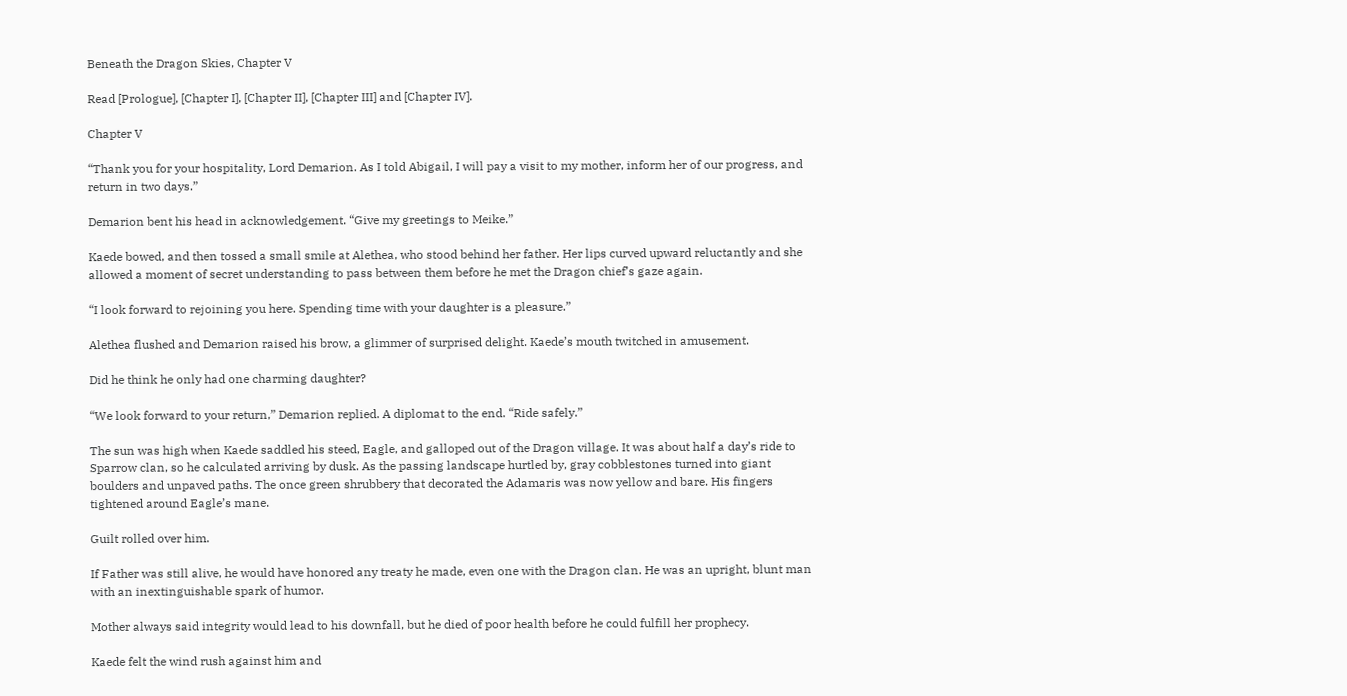Beneath the Dragon Skies, Chapter V

Read [Prologue], [Chapter I], [Chapter II], [Chapter III] and [Chapter IV].

Chapter V

“Thank you for your hospitality, Lord Demarion. As I told Abigail, I will pay a visit to my mother, inform her of our progress, and return in two days.”

Demarion bent his head in acknowledgement. “Give my greetings to Meike.”

Kaede bowed, and then tossed a small smile at Alethea, who stood behind her father. Her lips curved upward reluctantly and she allowed a moment of secret understanding to pass between them before he met the Dragon chief’s gaze again.

“I look forward to rejoining you here. Spending time with your daughter is a pleasure.”

Alethea flushed and Demarion raised his brow, a glimmer of surprised delight. Kaede’s mouth twitched in amusement.

Did he think he only had one charming daughter?

“We look forward to your return,” Demarion replied. A diplomat to the end. “Ride safely.”

The sun was high when Kaede saddled his steed, Eagle, and galloped out of the Dragon village. It was about half a day’s ride to Sparrow clan, so he calculated arriving by dusk. As the passing landscape hurtled by, gray cobblestones turned into giant boulders and unpaved paths. The once green shrubbery that decorated the Adamaris was now yellow and bare. His fingers tightened around Eagle’s mane.

Guilt rolled over him.

If Father was still alive, he would have honored any treaty he made, even one with the Dragon clan. He was an upright, blunt man with an inextinguishable spark of humor.

Mother always said integrity would lead to his downfall, but he died of poor health before he could fulfill her prophecy.

Kaede felt the wind rush against him and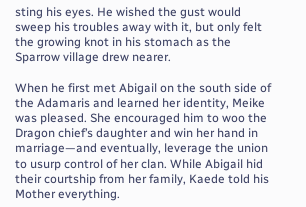sting his eyes. He wished the gust would sweep his troubles away with it, but only felt the growing knot in his stomach as the Sparrow village drew nearer.

When he first met Abigail on the south side of the Adamaris and learned her identity, Meike was pleased. She encouraged him to woo the Dragon chief’s daughter and win her hand in marriage—and eventually, leverage the union to usurp control of her clan. While Abigail hid their courtship from her family, Kaede told his Mother everything.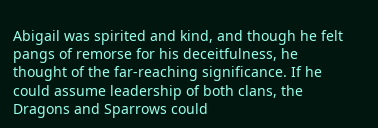Abigail was spirited and kind, and though he felt pangs of remorse for his deceitfulness, he thought of the far-reaching significance. If he could assume leadership of both clans, the Dragons and Sparrows could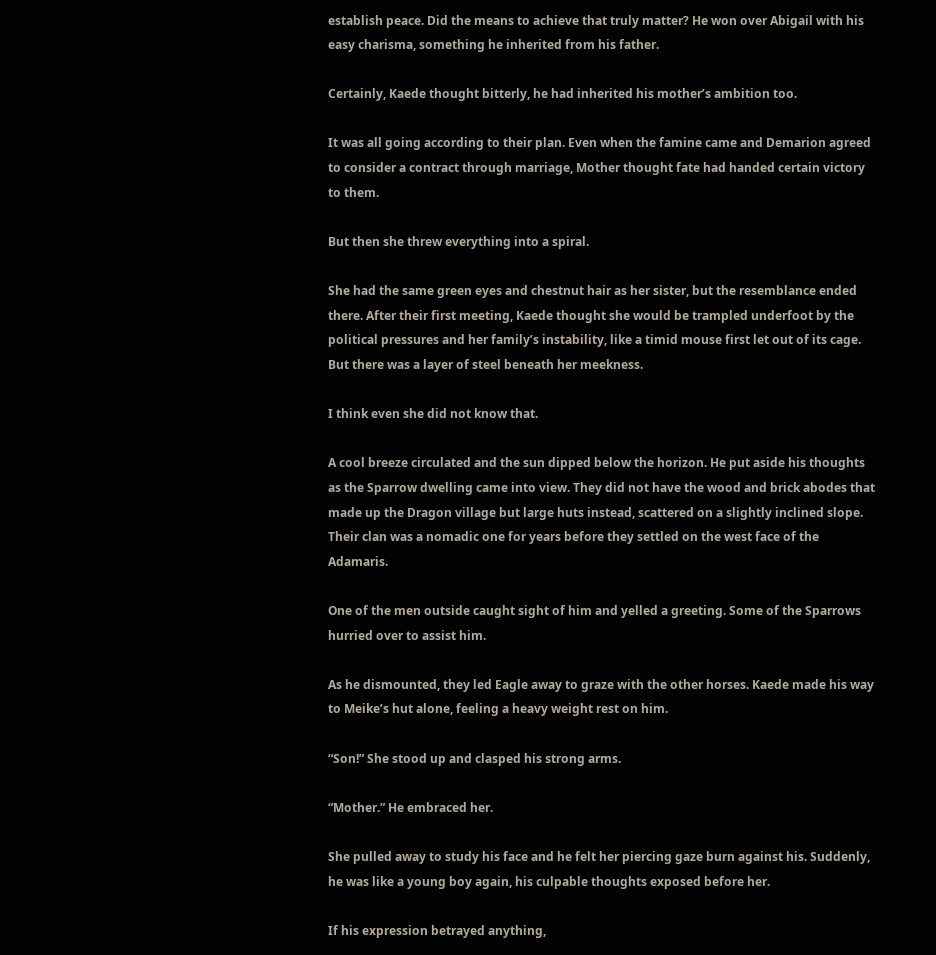establish peace. Did the means to achieve that truly matter? He won over Abigail with his easy charisma, something he inherited from his father.

Certainly, Kaede thought bitterly, he had inherited his mother’s ambition too.

It was all going according to their plan. Even when the famine came and Demarion agreed to consider a contract through marriage, Mother thought fate had handed certain victory to them.

But then she threw everything into a spiral.

She had the same green eyes and chestnut hair as her sister, but the resemblance ended there. After their first meeting, Kaede thought she would be trampled underfoot by the political pressures and her family’s instability, like a timid mouse first let out of its cage. But there was a layer of steel beneath her meekness.

I think even she did not know that.

A cool breeze circulated and the sun dipped below the horizon. He put aside his thoughts as the Sparrow dwelling came into view. They did not have the wood and brick abodes that made up the Dragon village but large huts instead, scattered on a slightly inclined slope. Their clan was a nomadic one for years before they settled on the west face of the Adamaris.

One of the men outside caught sight of him and yelled a greeting. Some of the Sparrows hurried over to assist him.

As he dismounted, they led Eagle away to graze with the other horses. Kaede made his way to Meike’s hut alone, feeling a heavy weight rest on him.

“Son!” She stood up and clasped his strong arms.

“Mother.” He embraced her.

She pulled away to study his face and he felt her piercing gaze burn against his. Suddenly, he was like a young boy again, his culpable thoughts exposed before her.

If his expression betrayed anything,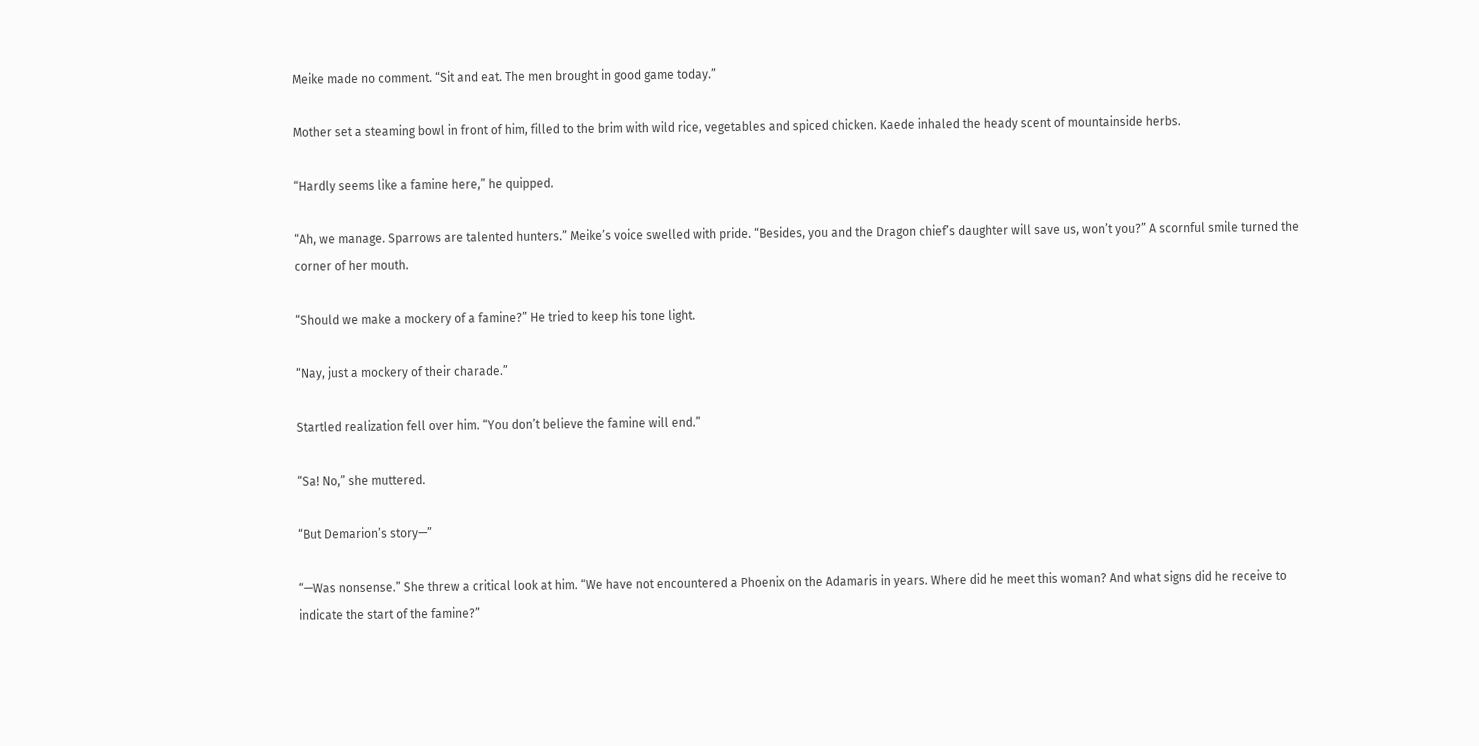Meike made no comment. “Sit and eat. The men brought in good game today.”

Mother set a steaming bowl in front of him, filled to the brim with wild rice, vegetables and spiced chicken. Kaede inhaled the heady scent of mountainside herbs.

“Hardly seems like a famine here,” he quipped.

“Ah, we manage. Sparrows are talented hunters.” Meike’s voice swelled with pride. “Besides, you and the Dragon chief’s daughter will save us, won’t you?” A scornful smile turned the corner of her mouth.

“Should we make a mockery of a famine?” He tried to keep his tone light.

“Nay, just a mockery of their charade.”

Startled realization fell over him. “You don’t believe the famine will end.”

“Sa! No,” she muttered.

“But Demarion’s story—”

“—Was nonsense.” She threw a critical look at him. “We have not encountered a Phoenix on the Adamaris in years. Where did he meet this woman? And what signs did he receive to indicate the start of the famine?”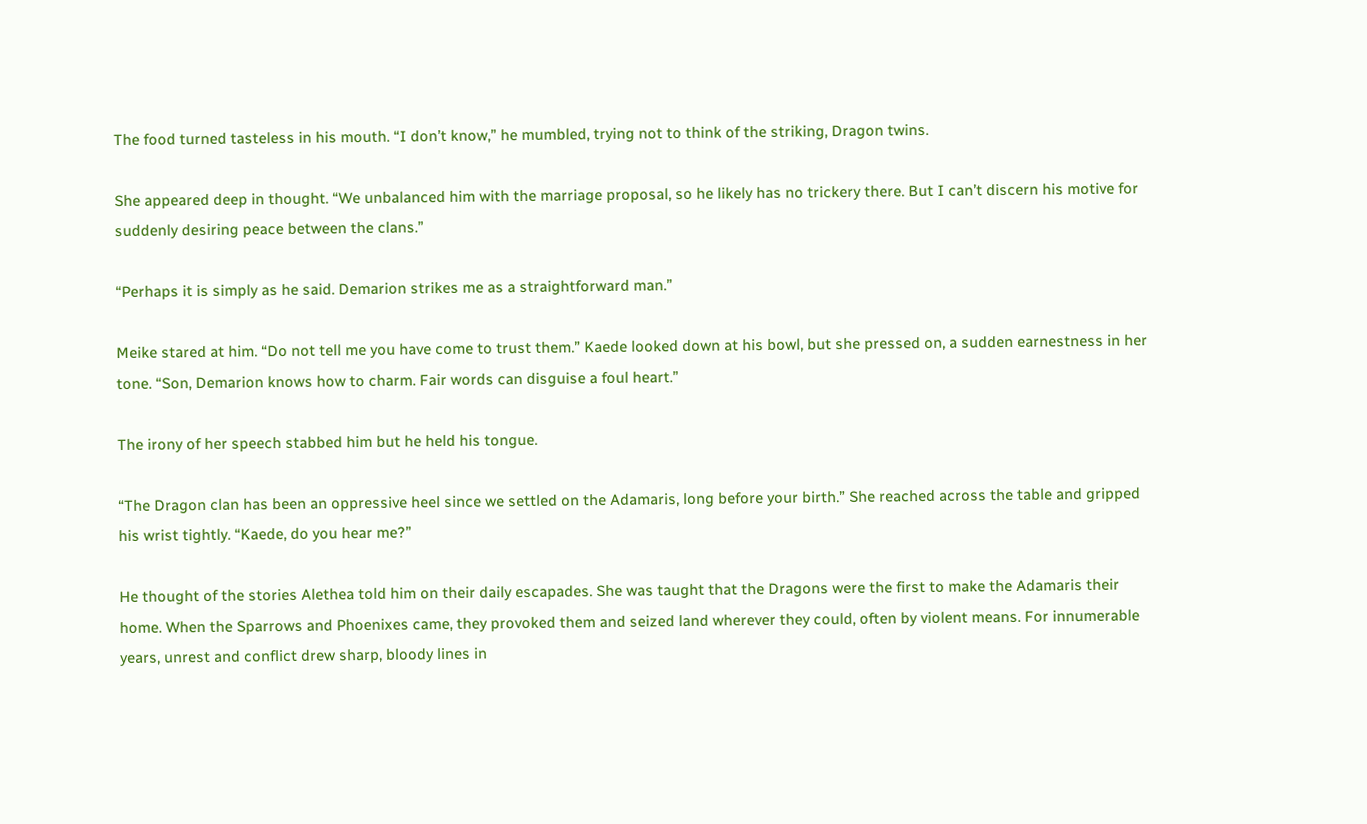The food turned tasteless in his mouth. “I don’t know,” he mumbled, trying not to think of the striking, Dragon twins.

She appeared deep in thought. “We unbalanced him with the marriage proposal, so he likely has no trickery there. But I can’t discern his motive for suddenly desiring peace between the clans.”

“Perhaps it is simply as he said. Demarion strikes me as a straightforward man.”

Meike stared at him. “Do not tell me you have come to trust them.” Kaede looked down at his bowl, but she pressed on, a sudden earnestness in her tone. “Son, Demarion knows how to charm. Fair words can disguise a foul heart.”

The irony of her speech stabbed him but he held his tongue.

“The Dragon clan has been an oppressive heel since we settled on the Adamaris, long before your birth.” She reached across the table and gripped his wrist tightly. “Kaede, do you hear me?”

He thought of the stories Alethea told him on their daily escapades. She was taught that the Dragons were the first to make the Adamaris their home. When the Sparrows and Phoenixes came, they provoked them and seized land wherever they could, often by violent means. For innumerable years, unrest and conflict drew sharp, bloody lines in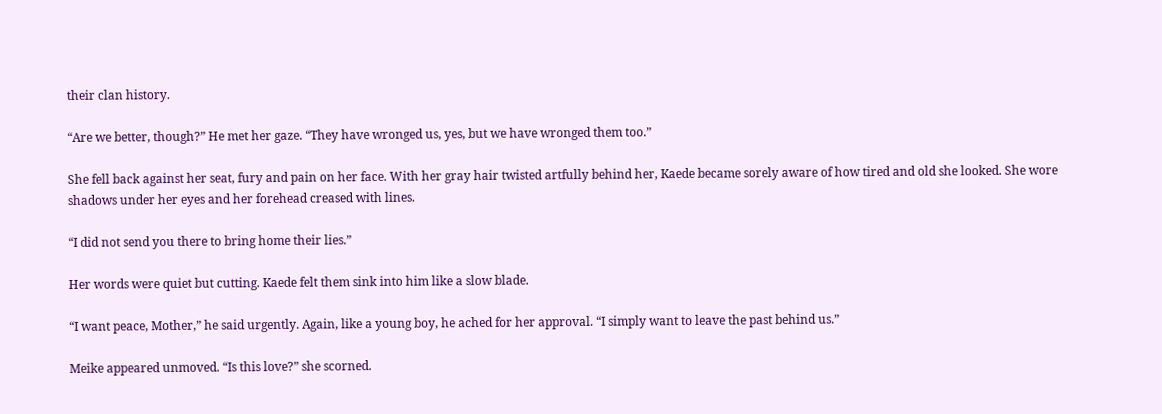their clan history.

“Are we better, though?” He met her gaze. “They have wronged us, yes, but we have wronged them too.”

She fell back against her seat, fury and pain on her face. With her gray hair twisted artfully behind her, Kaede became sorely aware of how tired and old she looked. She wore shadows under her eyes and her forehead creased with lines.

“I did not send you there to bring home their lies.”

Her words were quiet but cutting. Kaede felt them sink into him like a slow blade.

“I want peace, Mother,” he said urgently. Again, like a young boy, he ached for her approval. “I simply want to leave the past behind us.”

Meike appeared unmoved. “Is this love?” she scorned.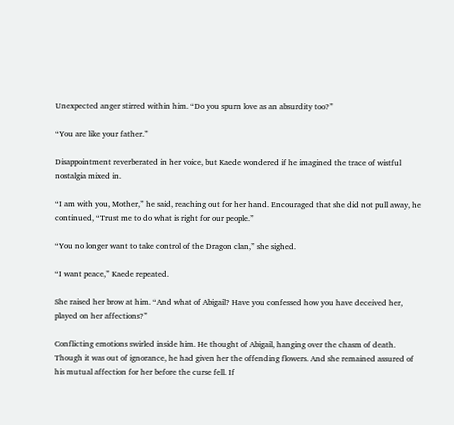Unexpected anger stirred within him. “Do you spurn love as an absurdity too?”

“You are like your father.”

Disappointment reverberated in her voice, but Kaede wondered if he imagined the trace of wistful nostalgia mixed in.

“I am with you, Mother,” he said, reaching out for her hand. Encouraged that she did not pull away, he continued, “Trust me to do what is right for our people.”

“You no longer want to take control of the Dragon clan,” she sighed.

“I want peace,” Kaede repeated.

She raised her brow at him. “And what of Abigail? Have you confessed how you have deceived her, played on her affections?”

Conflicting emotions swirled inside him. He thought of Abigail, hanging over the chasm of death. Though it was out of ignorance, he had given her the offending flowers. And she remained assured of his mutual affection for her before the curse fell. If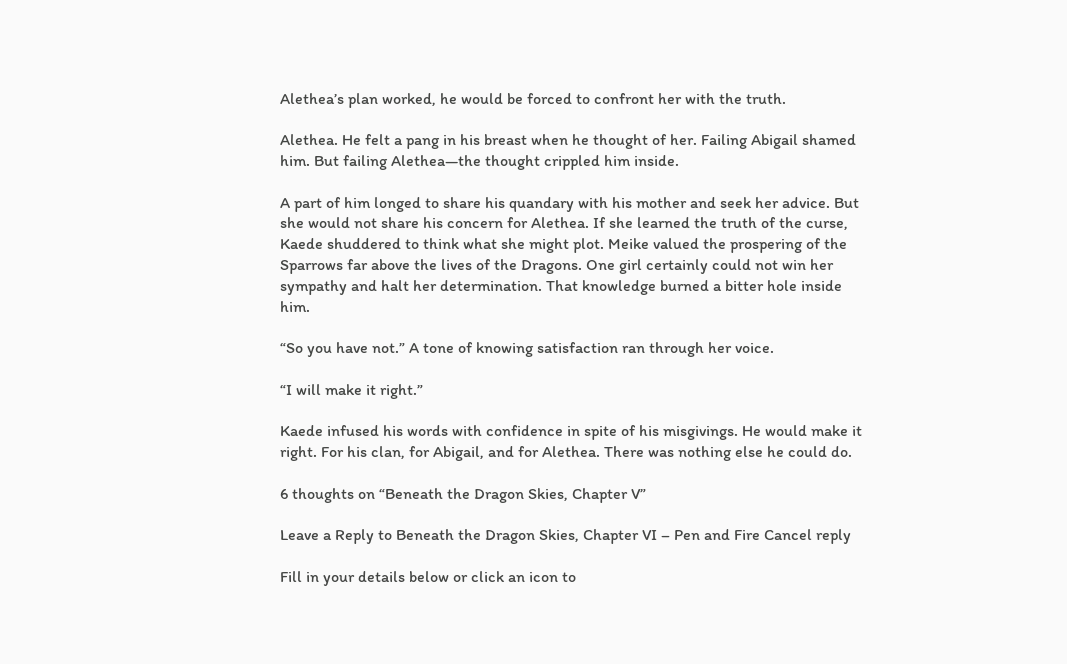Alethea’s plan worked, he would be forced to confront her with the truth.

Alethea. He felt a pang in his breast when he thought of her. Failing Abigail shamed him. But failing Alethea—the thought crippled him inside.

A part of him longed to share his quandary with his mother and seek her advice. But she would not share his concern for Alethea. If she learned the truth of the curse, Kaede shuddered to think what she might plot. Meike valued the prospering of the Sparrows far above the lives of the Dragons. One girl certainly could not win her sympathy and halt her determination. That knowledge burned a bitter hole inside him.

“So you have not.” A tone of knowing satisfaction ran through her voice.

“I will make it right.”

Kaede infused his words with confidence in spite of his misgivings. He would make it right. For his clan, for Abigail, and for Alethea. There was nothing else he could do.

6 thoughts on “Beneath the Dragon Skies, Chapter V”

Leave a Reply to Beneath the Dragon Skies, Chapter VI – Pen and Fire Cancel reply

Fill in your details below or click an icon to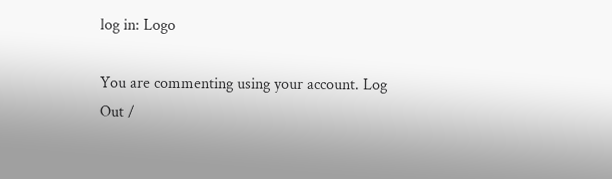log in: Logo

You are commenting using your account. Log Out /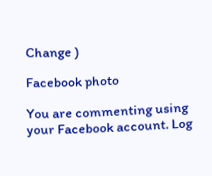Change )

Facebook photo

You are commenting using your Facebook account. Log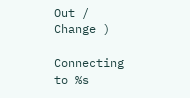Out /  Change )

Connecting to %s